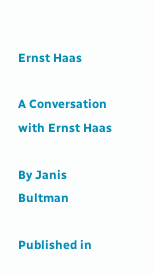Ernst Haas

A Conversation with Ernst Haas

By Janis Bultman

Published in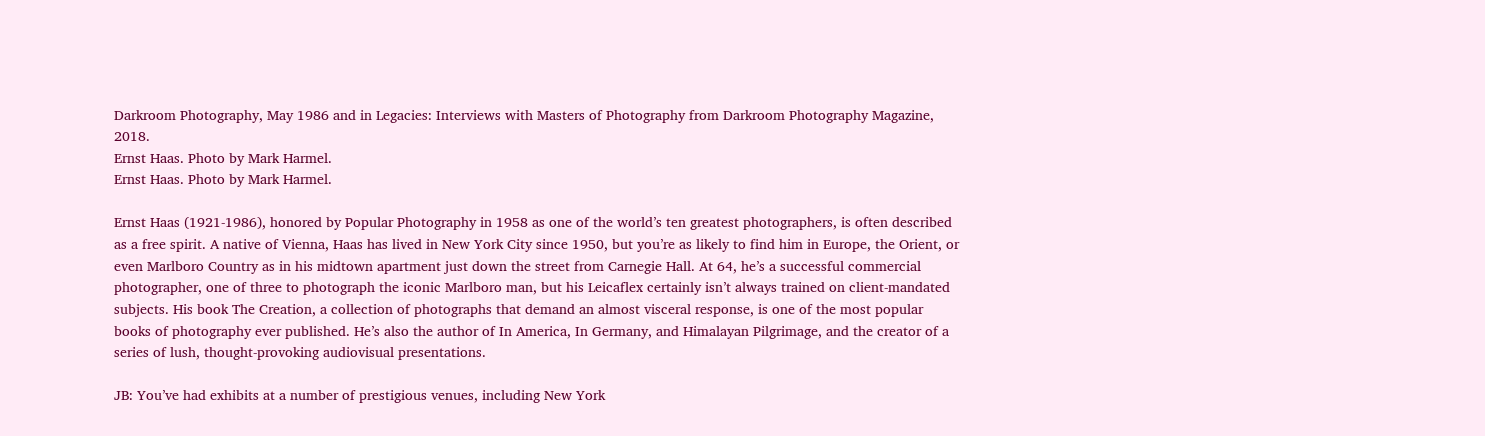Darkroom Photography, May 1986 and in Legacies: Interviews with Masters of Photography from Darkroom Photography Magazine, 2018.
Ernst Haas. Photo by Mark Harmel.
Ernst Haas. Photo by Mark Harmel.

Ernst Haas (1921-1986), honored by Popular Photography in 1958 as one of the world’s ten greatest photographers, is often described as a free spirit. A native of Vienna, Haas has lived in New York City since 1950, but you’re as likely to find him in Europe, the Orient, or even Marlboro Country as in his midtown apartment just down the street from Carnegie Hall. At 64, he’s a successful commercial photographer, one of three to photograph the iconic Marlboro man, but his Leicaflex certainly isn’t always trained on client-mandated subjects. His book The Creation, a collection of photographs that demand an almost visceral response, is one of the most popular books of photography ever published. He’s also the author of In America, In Germany, and Himalayan Pilgrimage, and the creator of a series of lush, thought-provoking audiovisual presentations.

JB: You’ve had exhibits at a number of prestigious venues, including New York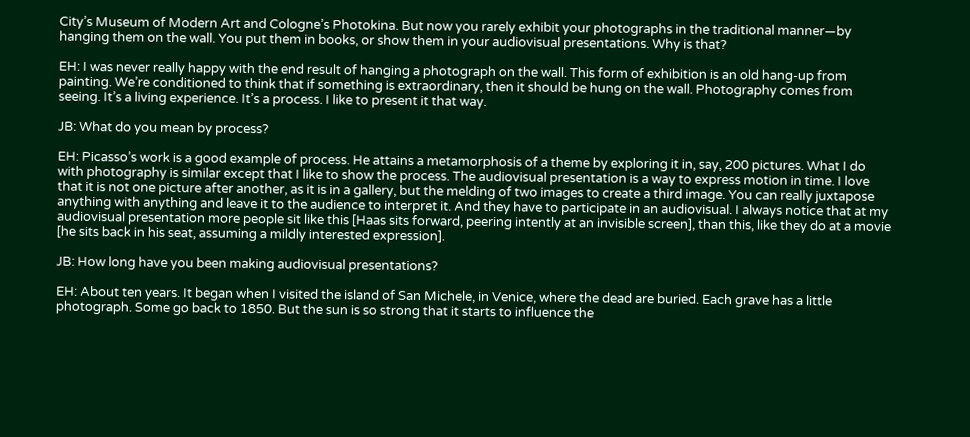City’s Museum of Modern Art and Cologne’s Photokina. But now you rarely exhibit your photographs in the traditional manner—by hanging them on the wall. You put them in books, or show them in your audiovisual presentations. Why is that?

EH: I was never really happy with the end result of hanging a photograph on the wall. This form of exhibition is an old hang-up from painting. We’re conditioned to think that if something is extraordinary, then it should be hung on the wall. Photography comes from seeing. It’s a living experience. It’s a process. I like to present it that way.

JB: What do you mean by process?

EH: Picasso’s work is a good example of process. He attains a metamorphosis of a theme by exploring it in, say, 200 pictures. What I do with photography is similar except that I like to show the process. The audiovisual presentation is a way to express motion in time. I love that it is not one picture after another, as it is in a gallery, but the melding of two images to create a third image. You can really juxtapose anything with anything and leave it to the audience to interpret it. And they have to participate in an audiovisual. I always notice that at my audiovisual presentation more people sit like this [Haas sits forward, peering intently at an invisible screen], than this, like they do at a movie [he sits back in his seat, assuming a mildly interested expression].

JB: How long have you been making audiovisual presentations?

EH: About ten years. It began when I visited the island of San Michele, in Venice, where the dead are buried. Each grave has a little photograph. Some go back to 1850. But the sun is so strong that it starts to influence the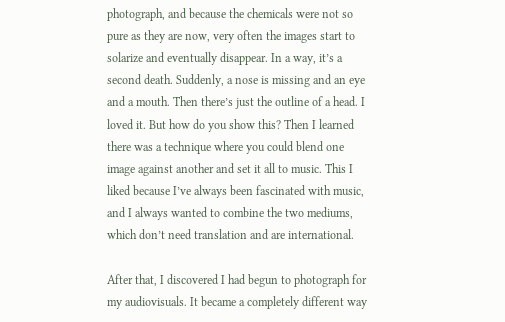photograph, and because the chemicals were not so pure as they are now, very often the images start to solarize and eventually disappear. In a way, it’s a second death. Suddenly, a nose is missing and an eye and a mouth. Then there’s just the outline of a head. I loved it. But how do you show this? Then I learned there was a technique where you could blend one image against another and set it all to music. This I liked because I’ve always been fascinated with music, and I always wanted to combine the two mediums, which don’t need translation and are international.

After that, I discovered I had begun to photograph for my audiovisuals. It became a completely different way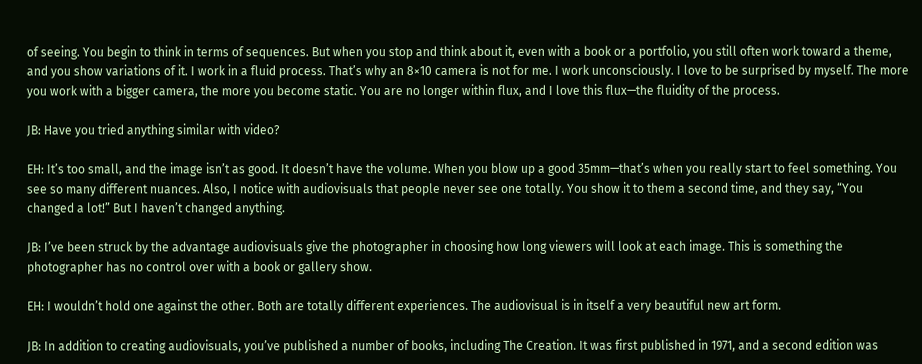of seeing. You begin to think in terms of sequences. But when you stop and think about it, even with a book or a portfolio, you still often work toward a theme, and you show variations of it. I work in a fluid process. That’s why an 8×10 camera is not for me. I work unconsciously. I love to be surprised by myself. The more you work with a bigger camera, the more you become static. You are no longer within flux, and I love this flux—the fluidity of the process.

JB: Have you tried anything similar with video?

EH: It’s too small, and the image isn’t as good. It doesn’t have the volume. When you blow up a good 35mm—that’s when you really start to feel something. You see so many different nuances. Also, I notice with audiovisuals that people never see one totally. You show it to them a second time, and they say, “You changed a lot!” But I haven’t changed anything.

JB: I’ve been struck by the advantage audiovisuals give the photographer in choosing how long viewers will look at each image. This is something the photographer has no control over with a book or gallery show.

EH: I wouldn’t hold one against the other. Both are totally different experiences. The audiovisual is in itself a very beautiful new art form.

JB: In addition to creating audiovisuals, you’ve published a number of books, including The Creation. It was first published in 1971, and a second edition was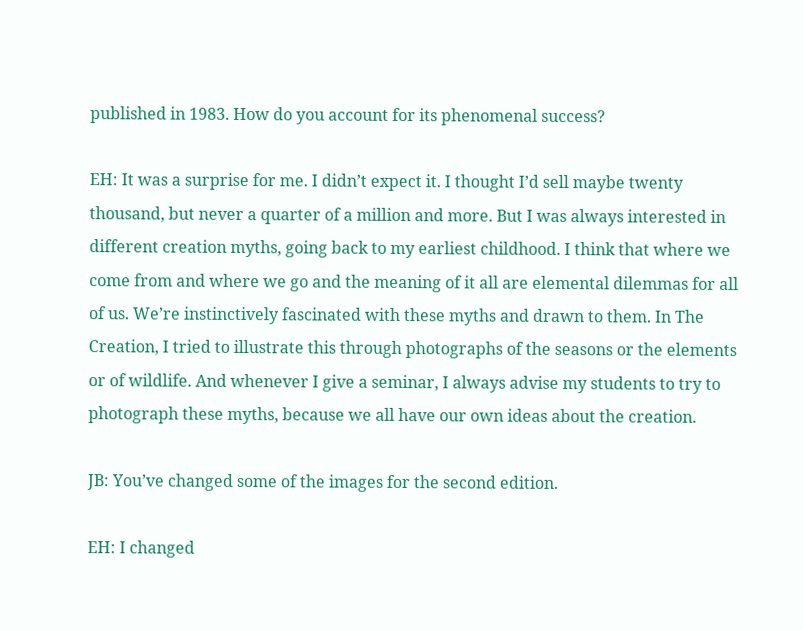published in 1983. How do you account for its phenomenal success?

EH: It was a surprise for me. I didn’t expect it. I thought I’d sell maybe twenty thousand, but never a quarter of a million and more. But I was always interested in different creation myths, going back to my earliest childhood. I think that where we come from and where we go and the meaning of it all are elemental dilemmas for all of us. We’re instinctively fascinated with these myths and drawn to them. In The Creation, I tried to illustrate this through photographs of the seasons or the elements or of wildlife. And whenever I give a seminar, I always advise my students to try to photograph these myths, because we all have our own ideas about the creation.

JB: You’ve changed some of the images for the second edition.

EH: I changed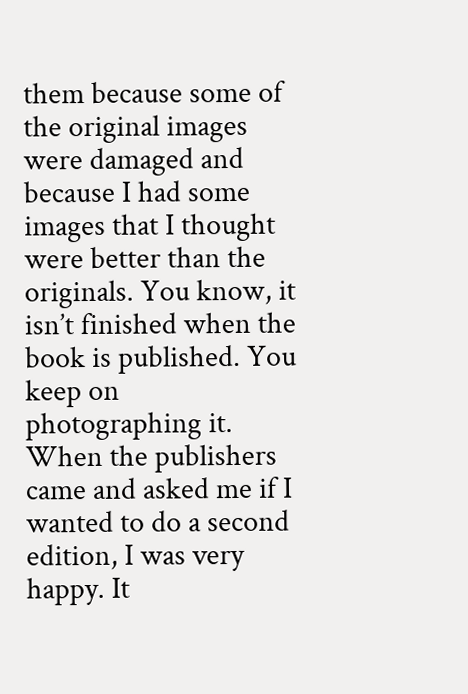them because some of the original images were damaged and because I had some images that I thought were better than the originals. You know, it isn’t finished when the book is published. You keep on photographing it. When the publishers came and asked me if I wanted to do a second edition, I was very happy. It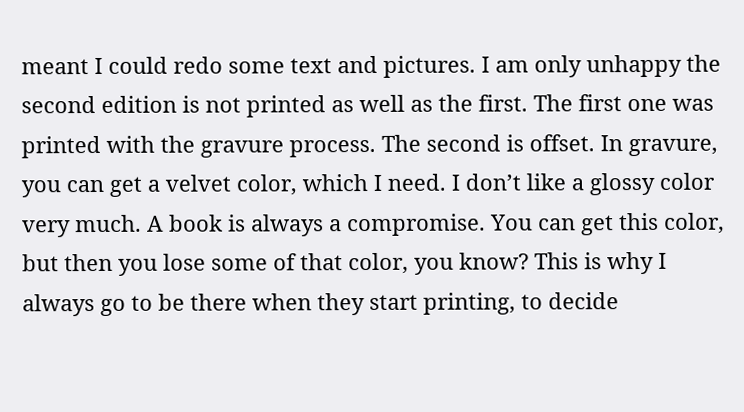meant I could redo some text and pictures. I am only unhappy the second edition is not printed as well as the first. The first one was printed with the gravure process. The second is offset. In gravure, you can get a velvet color, which I need. I don’t like a glossy color very much. A book is always a compromise. You can get this color, but then you lose some of that color, you know? This is why I always go to be there when they start printing, to decide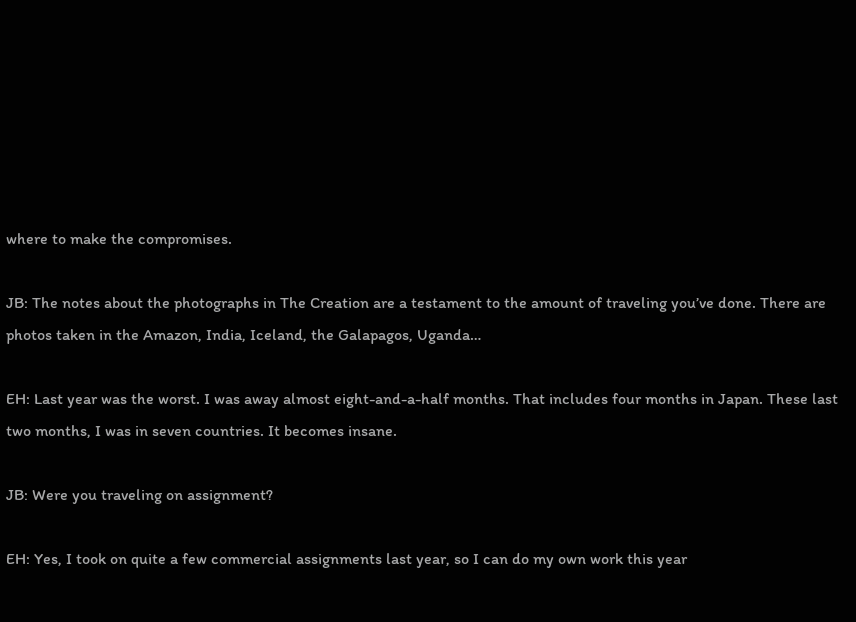where to make the compromises.

JB: The notes about the photographs in The Creation are a testament to the amount of traveling you’ve done. There are photos taken in the Amazon, India, Iceland, the Galapagos, Uganda…

EH: Last year was the worst. I was away almost eight-and-a-half months. That includes four months in Japan. These last two months, I was in seven countries. It becomes insane.

JB: Were you traveling on assignment?

EH: Yes, I took on quite a few commercial assignments last year, so I can do my own work this year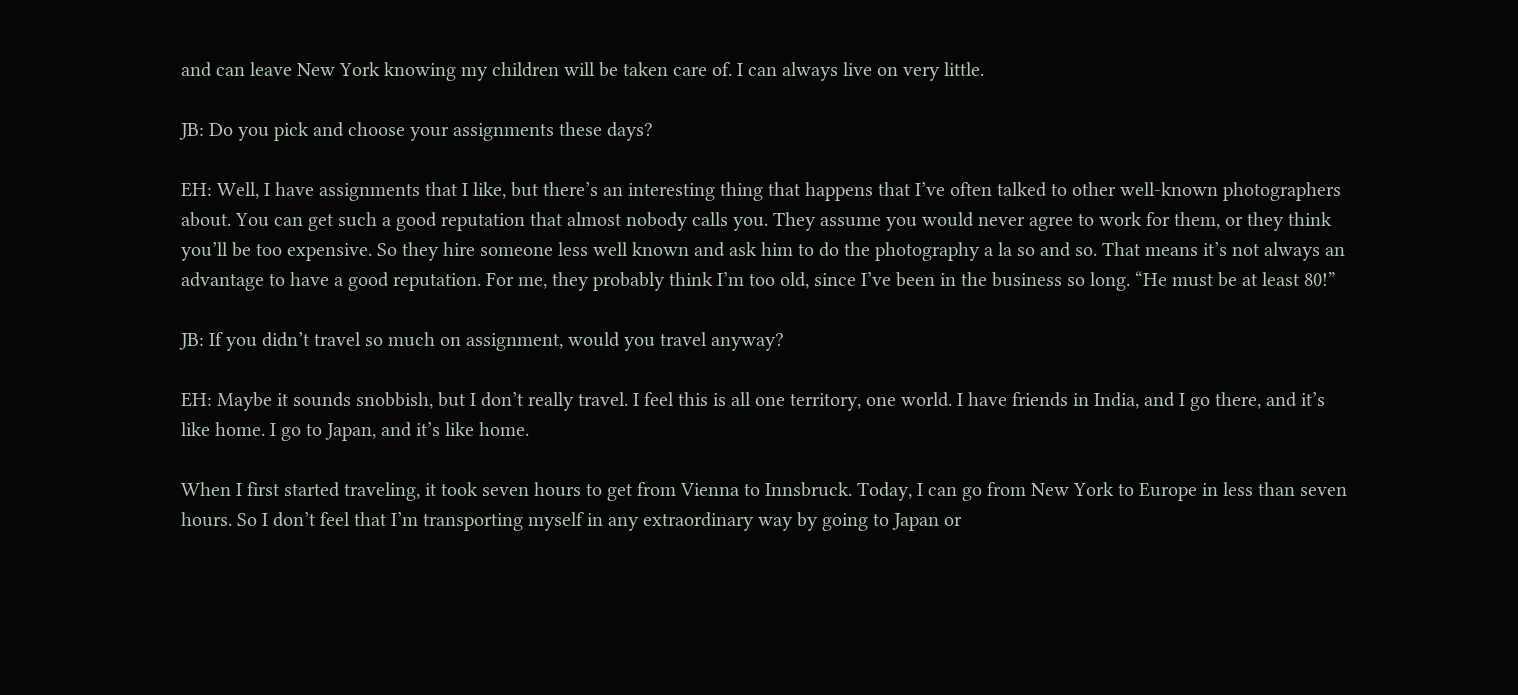and can leave New York knowing my children will be taken care of. I can always live on very little.

JB: Do you pick and choose your assignments these days?

EH: Well, I have assignments that I like, but there’s an interesting thing that happens that I’ve often talked to other well-known photographers about. You can get such a good reputation that almost nobody calls you. They assume you would never agree to work for them, or they think you’ll be too expensive. So they hire someone less well known and ask him to do the photography a la so and so. That means it’s not always an advantage to have a good reputation. For me, they probably think I’m too old, since I’ve been in the business so long. “He must be at least 80!”

JB: If you didn’t travel so much on assignment, would you travel anyway?

EH: Maybe it sounds snobbish, but I don’t really travel. I feel this is all one territory, one world. I have friends in India, and I go there, and it’s like home. I go to Japan, and it’s like home.

When I first started traveling, it took seven hours to get from Vienna to Innsbruck. Today, I can go from New York to Europe in less than seven hours. So I don’t feel that I’m transporting myself in any extraordinary way by going to Japan or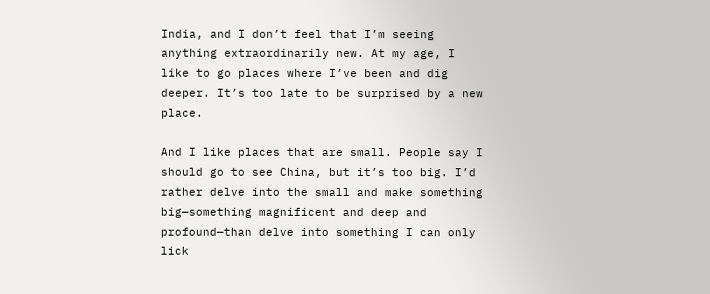India, and I don’t feel that I’m seeing anything extraordinarily new. At my age, I like to go places where I’ve been and dig deeper. It’s too late to be surprised by a new place.

And I like places that are small. People say I should go to see China, but it’s too big. I’d rather delve into the small and make something big—something magnificent and deep and profound—than delve into something I can only lick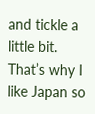and tickle a little bit. That’s why I like Japan so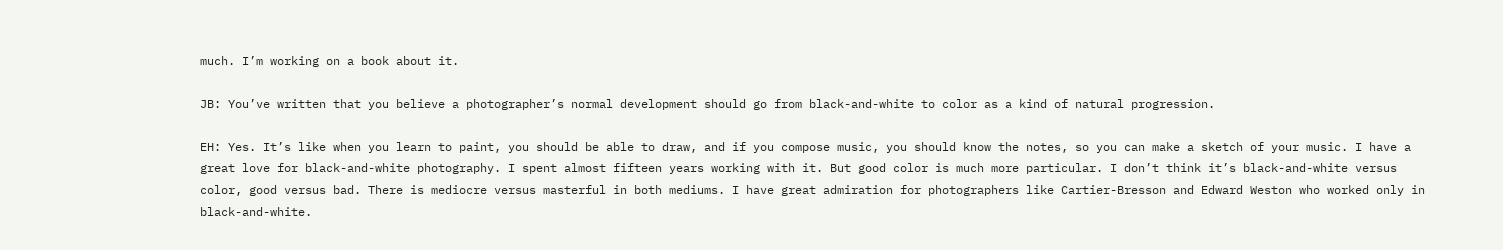much. I’m working on a book about it.

JB: You’ve written that you believe a photographer’s normal development should go from black-and-white to color as a kind of natural progression.

EH: Yes. It’s like when you learn to paint, you should be able to draw, and if you compose music, you should know the notes, so you can make a sketch of your music. I have a great love for black-and-white photography. I spent almost fifteen years working with it. But good color is much more particular. I don’t think it’s black-and-white versus color, good versus bad. There is mediocre versus masterful in both mediums. I have great admiration for photographers like Cartier-Bresson and Edward Weston who worked only in black-and-white.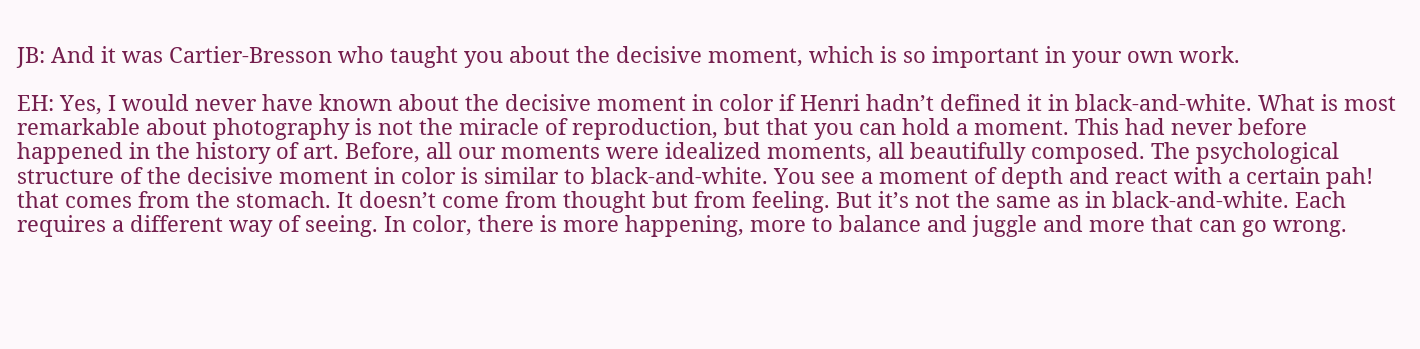JB: And it was Cartier-Bresson who taught you about the decisive moment, which is so important in your own work.

EH: Yes, I would never have known about the decisive moment in color if Henri hadn’t defined it in black-and-white. What is most remarkable about photography is not the miracle of reproduction, but that you can hold a moment. This had never before happened in the history of art. Before, all our moments were idealized moments, all beautifully composed. The psychological structure of the decisive moment in color is similar to black-and-white. You see a moment of depth and react with a certain pah! that comes from the stomach. It doesn’t come from thought but from feeling. But it’s not the same as in black-and-white. Each requires a different way of seeing. In color, there is more happening, more to balance and juggle and more that can go wrong.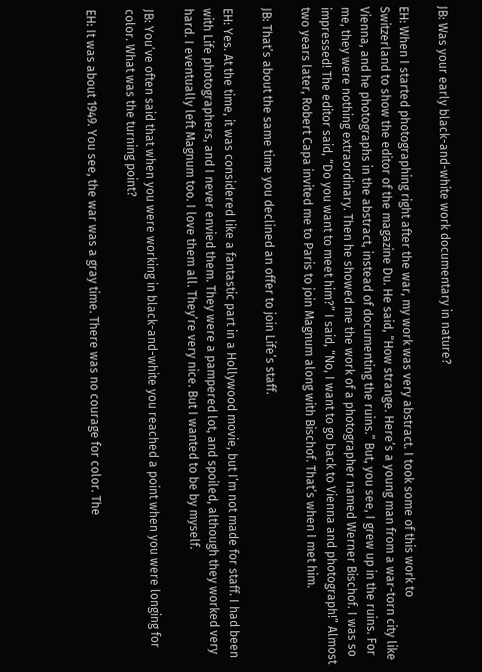JB: Was your early black-and-white work documentary in nature?

EH: When I started photographing right after the war, my work was very abstract. I took some of this work to Switzerland to show the editor of the magazine Du. He said, “How strange. Here’s a young man from a war-torn city like Vienna, and he photographs in the abstract, instead of documenting the ruins.” But, you see, I grew up in the ruins. For me, they were nothing extraordinary. Then he showed me the work of a photographer named Werner Bischof. I was so impressed! The editor said, “Do you want to meet him?” I said, “No, I want to go back to Vienna and photograph!” Almost two years later, Robert Capa invited me to Paris to join Magnum along with Bischof. That’s when I met him.

JB: That’s about the same time you declined an offer to join Life’s staff.

EH: Yes. At the time, it was considered like a fantastic part in a Hollywood movie, but I’m not made for staff. I had been with Life photographers, and I never envied them. They were a pampered lot, and spoiled, although they worked very hard. I eventually left Magnum too. I love them all. They’re very nice. But I wanted to be by myself.

JB: You’ve often said that when you were working in black-and-white you reached a point when you were longing for color. What was the turning point?

EH: It was about 1949. You see, the war was a gray time. There was no courage for color. The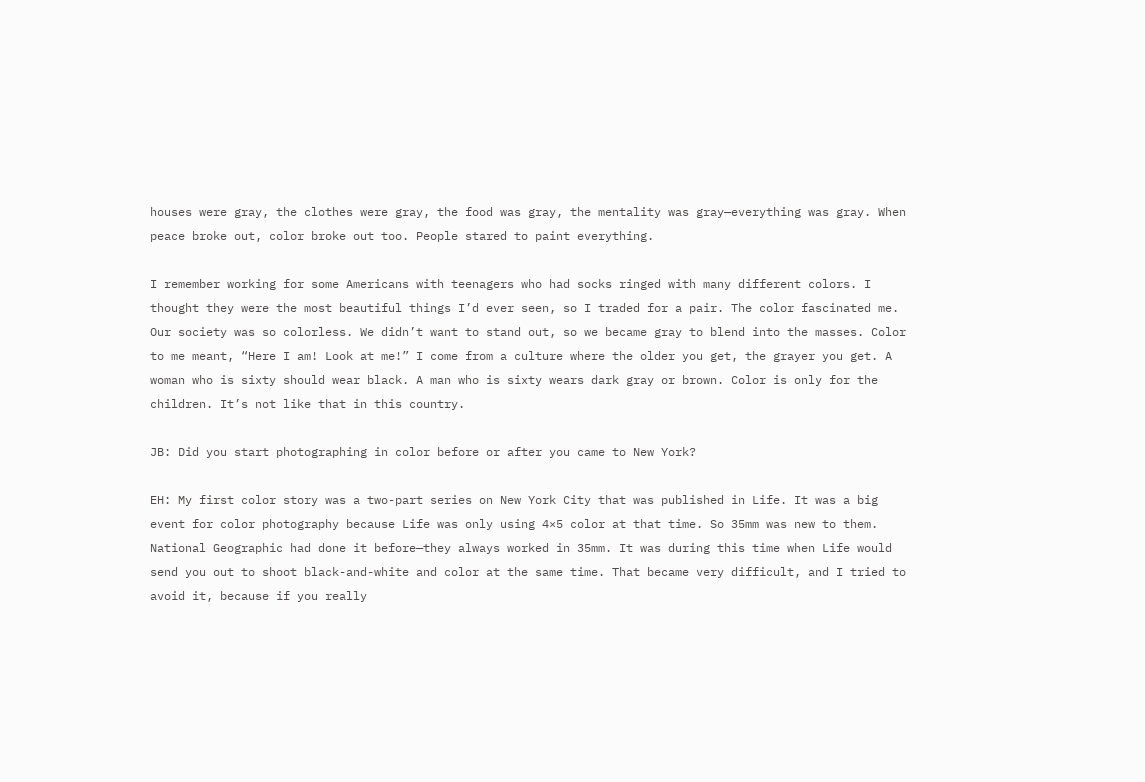houses were gray, the clothes were gray, the food was gray, the mentality was gray—everything was gray. When peace broke out, color broke out too. People stared to paint everything.

I remember working for some Americans with teenagers who had socks ringed with many different colors. I thought they were the most beautiful things I’d ever seen, so I traded for a pair. The color fascinated me. Our society was so colorless. We didn’t want to stand out, so we became gray to blend into the masses. Color to me meant, “Here I am! Look at me!” I come from a culture where the older you get, the grayer you get. A woman who is sixty should wear black. A man who is sixty wears dark gray or brown. Color is only for the children. It’s not like that in this country.

JB: Did you start photographing in color before or after you came to New York?

EH: My first color story was a two-part series on New York City that was published in Life. It was a big event for color photography because Life was only using 4×5 color at that time. So 35mm was new to them. National Geographic had done it before—they always worked in 35mm. It was during this time when Life would send you out to shoot black-and-white and color at the same time. That became very difficult, and I tried to avoid it, because if you really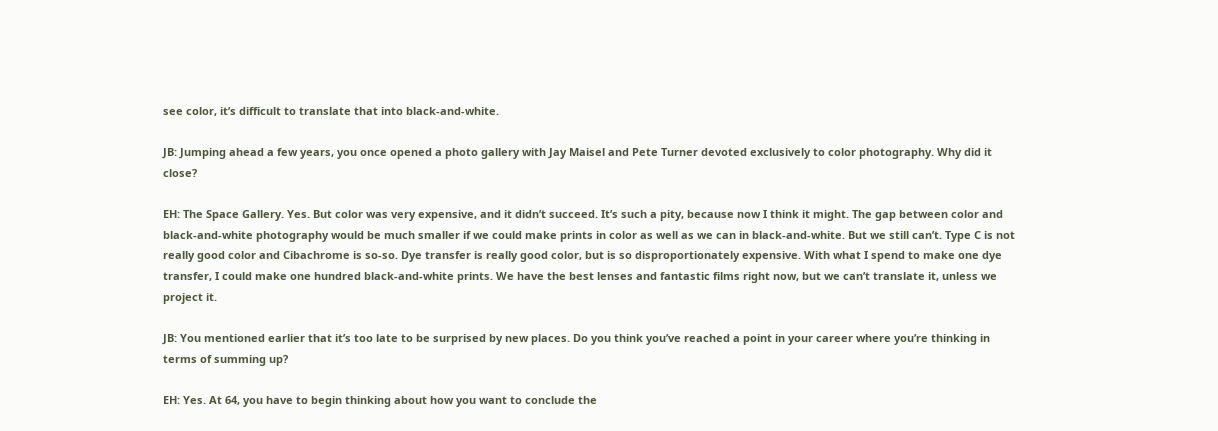see color, it’s difficult to translate that into black-and-white.

JB: Jumping ahead a few years, you once opened a photo gallery with Jay Maisel and Pete Turner devoted exclusively to color photography. Why did it close?

EH: The Space Gallery. Yes. But color was very expensive, and it didn’t succeed. It’s such a pity, because now I think it might. The gap between color and black-and-white photography would be much smaller if we could make prints in color as well as we can in black-and-white. But we still can’t. Type C is not really good color and Cibachrome is so-so. Dye transfer is really good color, but is so disproportionately expensive. With what I spend to make one dye transfer, I could make one hundred black-and-white prints. We have the best lenses and fantastic films right now, but we can’t translate it, unless we project it.

JB: You mentioned earlier that it’s too late to be surprised by new places. Do you think you’ve reached a point in your career where you’re thinking in terms of summing up?

EH: Yes. At 64, you have to begin thinking about how you want to conclude the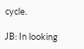cycle.

JB: In looking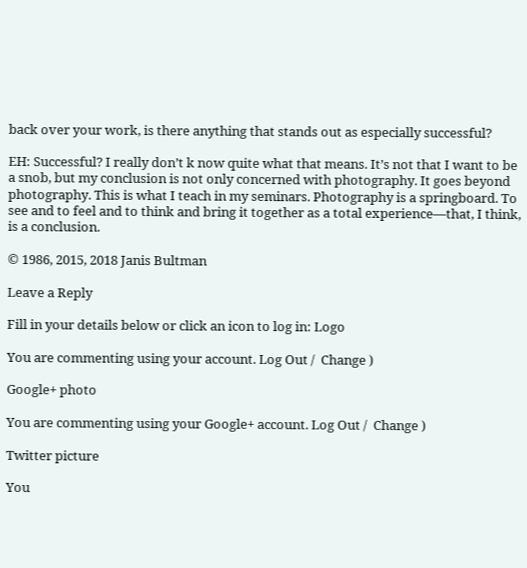back over your work, is there anything that stands out as especially successful?

EH: Successful? I really don’t k now quite what that means. It’s not that I want to be a snob, but my conclusion is not only concerned with photography. It goes beyond photography. This is what I teach in my seminars. Photography is a springboard. To see and to feel and to think and bring it together as a total experience—that, I think, is a conclusion.

© 1986, 2015, 2018 Janis Bultman

Leave a Reply

Fill in your details below or click an icon to log in: Logo

You are commenting using your account. Log Out /  Change )

Google+ photo

You are commenting using your Google+ account. Log Out /  Change )

Twitter picture

You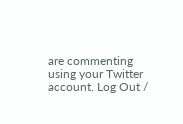are commenting using your Twitter account. Log Out /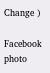Change )

Facebook photo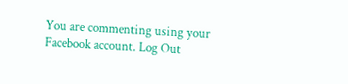You are commenting using your Facebook account. Log Out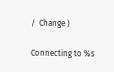/  Change )

Connecting to %s